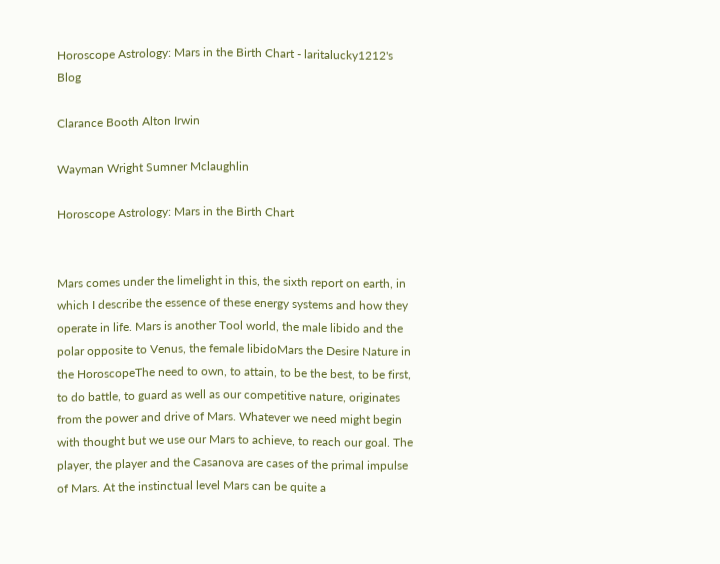Horoscope Astrology: Mars in the Birth Chart - laritalucky1212's Blog

Clarance Booth Alton Irwin

Wayman Wright Sumner Mclaughlin

Horoscope Astrology: Mars in the Birth Chart


Mars comes under the limelight in this, the sixth report on earth, in which I describe the essence of these energy systems and how they operate in life. Mars is another Tool world, the male libido and the polar opposite to Venus, the female libidoMars the Desire Nature in the HoroscopeThe need to own, to attain, to be the best, to be first, to do battle, to guard as well as our competitive nature, originates from the power and drive of Mars. Whatever we need might begin with thought but we use our Mars to achieve, to reach our goal. The player, the player and the Casanova are cases of the primal impulse of Mars. At the instinctual level Mars can be quite a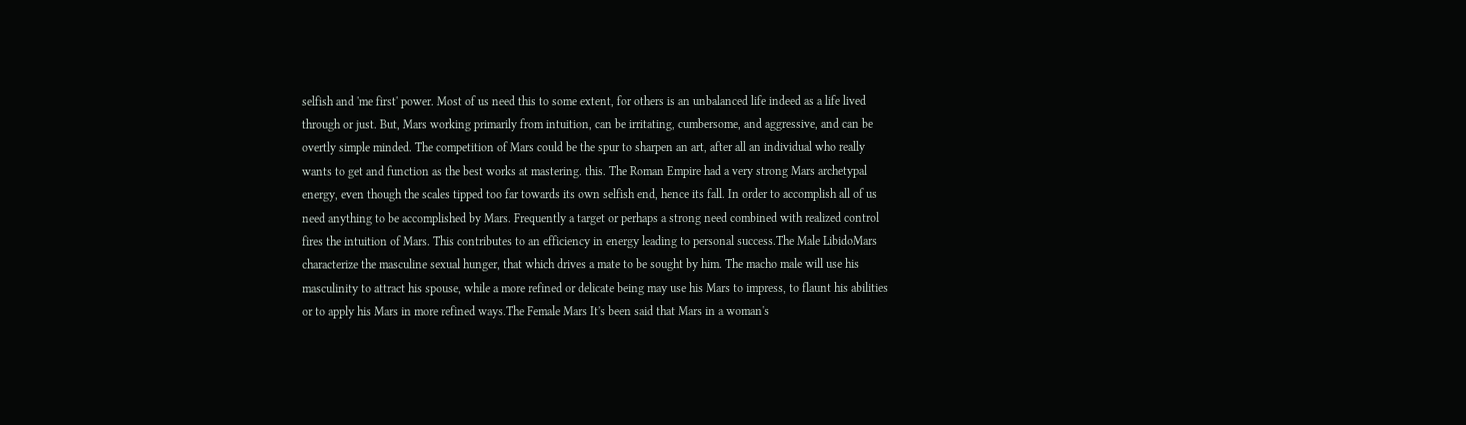selfish and 'me first' power. Most of us need this to some extent, for others is an unbalanced life indeed as a life lived through or just. But, Mars working primarily from intuition, can be irritating, cumbersome, and aggressive, and can be overtly simple minded. The competition of Mars could be the spur to sharpen an art, after all an individual who really wants to get and function as the best works at mastering. this. The Roman Empire had a very strong Mars archetypal energy, even though the scales tipped too far towards its own selfish end, hence its fall. In order to accomplish all of us need anything to be accomplished by Mars. Frequently a target or perhaps a strong need combined with realized control fires the intuition of Mars. This contributes to an efficiency in energy leading to personal success.The Male LibidoMars characterize the masculine sexual hunger, that which drives a mate to be sought by him. The macho male will use his masculinity to attract his spouse, while a more refined or delicate being may use his Mars to impress, to flaunt his abilities or to apply his Mars in more refined ways.The Female Mars It's been said that Mars in a woman's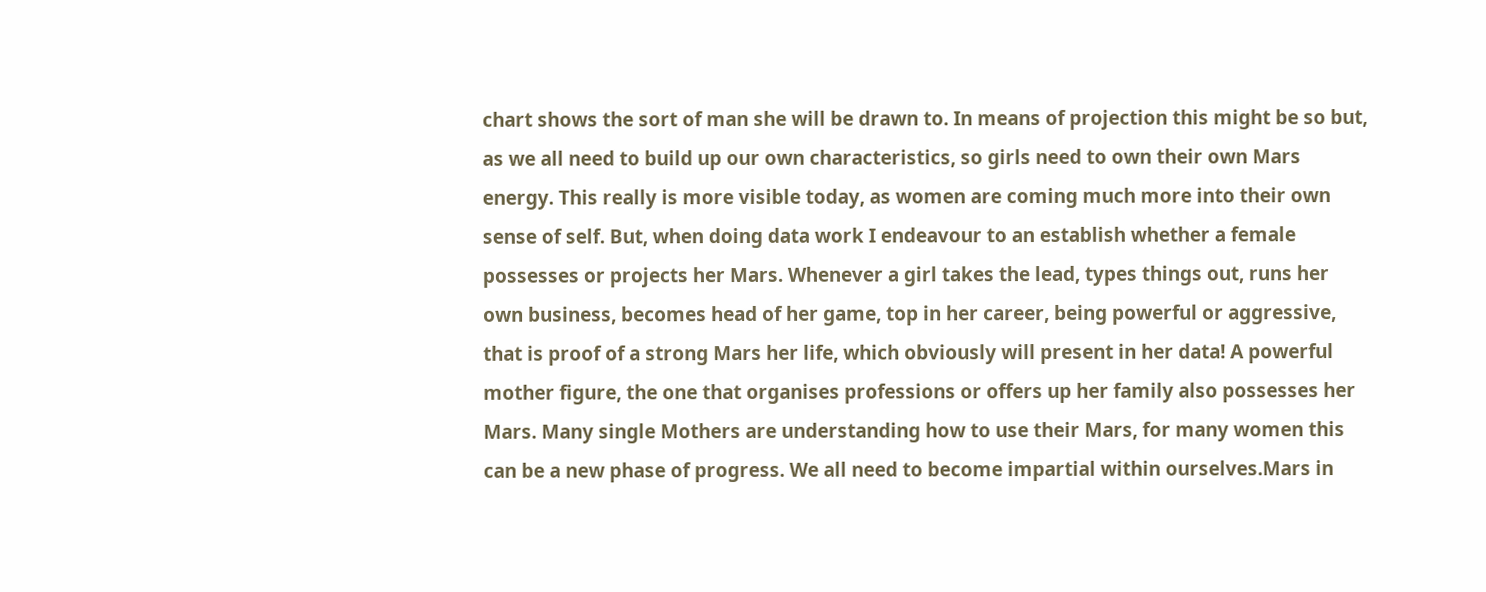chart shows the sort of man she will be drawn to. In means of projection this might be so but, as we all need to build up our own characteristics, so girls need to own their own Mars energy. This really is more visible today, as women are coming much more into their own sense of self. But, when doing data work I endeavour to an establish whether a female possesses or projects her Mars. Whenever a girl takes the lead, types things out, runs her own business, becomes head of her game, top in her career, being powerful or aggressive, that is proof of a strong Mars her life, which obviously will present in her data! A powerful mother figure, the one that organises professions or offers up her family also possesses her Mars. Many single Mothers are understanding how to use their Mars, for many women this can be a new phase of progress. We all need to become impartial within ourselves.Mars in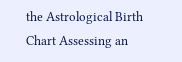the Astrological Birth Chart Assessing an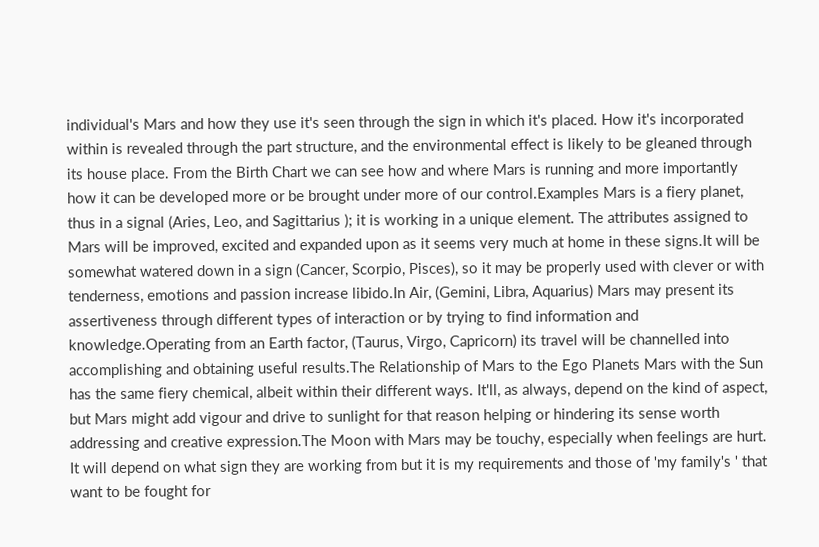individual's Mars and how they use it's seen through the sign in which it's placed. How it's incorporated within is revealed through the part structure, and the environmental effect is likely to be gleaned through its house place. From the Birth Chart we can see how and where Mars is running and more importantly how it can be developed more or be brought under more of our control.Examples Mars is a fiery planet, thus in a signal (Aries, Leo, and Sagittarius ); it is working in a unique element. The attributes assigned to Mars will be improved, excited and expanded upon as it seems very much at home in these signs.It will be somewhat watered down in a sign (Cancer, Scorpio, Pisces), so it may be properly used with clever or with tenderness, emotions and passion increase libido.In Air, (Gemini, Libra, Aquarius) Mars may present its assertiveness through different types of interaction or by trying to find information and knowledge.Operating from an Earth factor, (Taurus, Virgo, Capricorn) its travel will be channelled into accomplishing and obtaining useful results.The Relationship of Mars to the Ego Planets Mars with the Sun has the same fiery chemical, albeit within their different ways. It'll, as always, depend on the kind of aspect, but Mars might add vigour and drive to sunlight for that reason helping or hindering its sense worth addressing and creative expression.The Moon with Mars may be touchy, especially when feelings are hurt. It will depend on what sign they are working from but it is my requirements and those of 'my family's ' that want to be fought for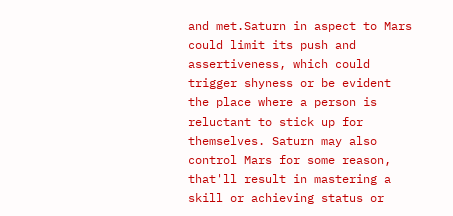and met.Saturn in aspect to Mars could limit its push and assertiveness, which could trigger shyness or be evident the place where a person is reluctant to stick up for themselves. Saturn may also control Mars for some reason, that'll result in mastering a skill or achieving status or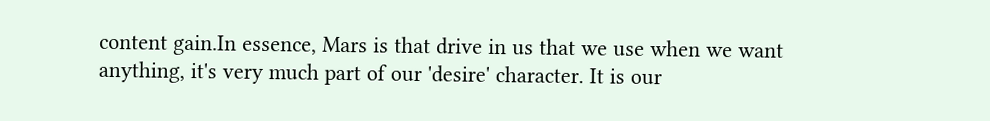content gain.In essence, Mars is that drive in us that we use when we want anything, it's very much part of our 'desire' character. It is our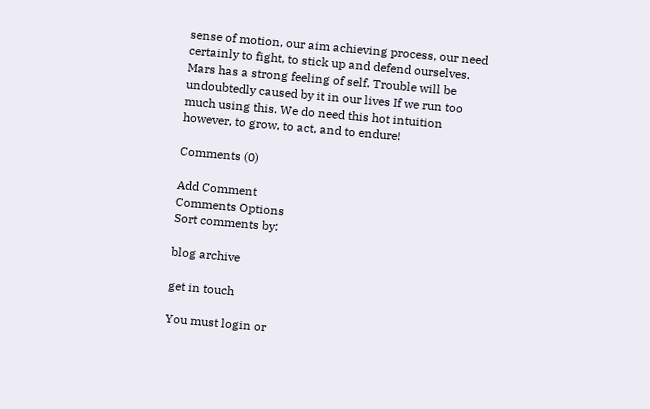sense of motion, our aim achieving process, our need certainly to fight, to stick up and defend ourselves. Mars has a strong feeling of self. Trouble will be undoubtedly caused by it in our lives If we run too much using this. We do need this hot intuition however, to grow, to act, and to endure!

Comments (0)

Add Comment
Comments Options
Sort comments by:

blog archive

get in touch

You must login or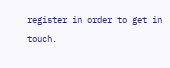register in order to get in touch.